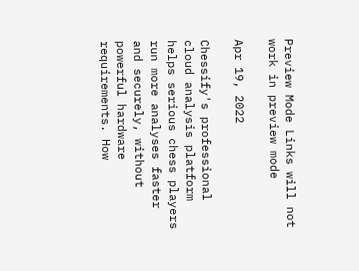Preview Mode Links will not work in preview mode

Apr 19, 2022

Chessify's professional cloud analysis platform helps serious chess players run more analyses faster and securely, without powerful hardware requirements. How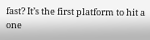fast? It’s the first platform to hit a one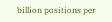billion positions per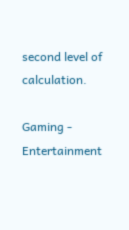second level of calculation.

Gaming - Entertainment